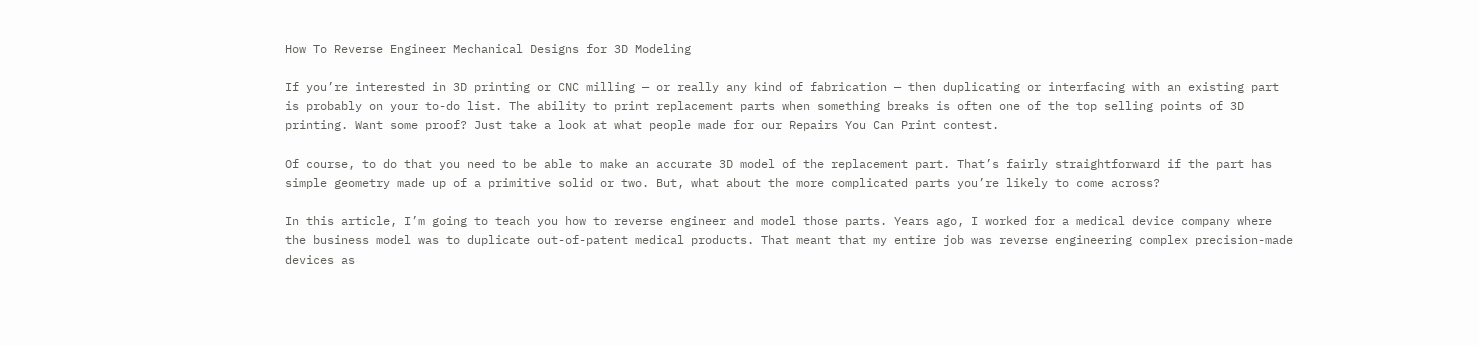How To Reverse Engineer Mechanical Designs for 3D Modeling

If you’re interested in 3D printing or CNC milling — or really any kind of fabrication — then duplicating or interfacing with an existing part is probably on your to-do list. The ability to print replacement parts when something breaks is often one of the top selling points of 3D printing. Want some proof? Just take a look at what people made for our Repairs You Can Print contest.

Of course, to do that you need to be able to make an accurate 3D model of the replacement part. That’s fairly straightforward if the part has simple geometry made up of a primitive solid or two. But, what about the more complicated parts you’re likely to come across?

In this article, I’m going to teach you how to reverse engineer and model those parts. Years ago, I worked for a medical device company where the business model was to duplicate out-of-patent medical products. That meant that my entire job was reverse engineering complex precision-made devices as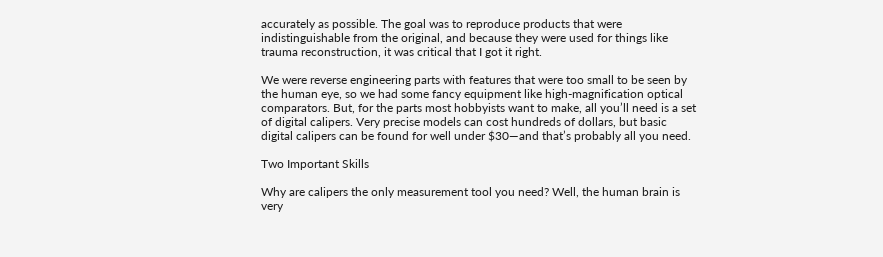accurately as possible. The goal was to reproduce products that were indistinguishable from the original, and because they were used for things like trauma reconstruction, it was critical that I got it right.

We were reverse engineering parts with features that were too small to be seen by the human eye, so we had some fancy equipment like high-magnification optical comparators. But, for the parts most hobbyists want to make, all you’ll need is a set of digital calipers. Very precise models can cost hundreds of dollars, but basic digital calipers can be found for well under $30—and that’s probably all you need.

Two Important Skills

Why are calipers the only measurement tool you need? Well, the human brain is very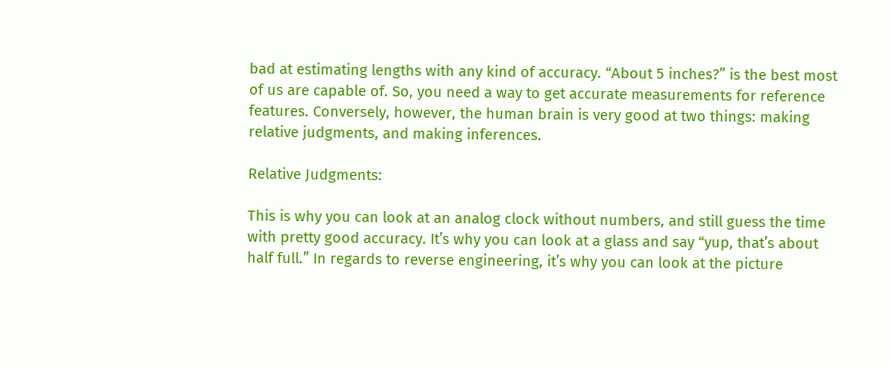bad at estimating lengths with any kind of accuracy. “About 5 inches?” is the best most of us are capable of. So, you need a way to get accurate measurements for reference features. Conversely, however, the human brain is very good at two things: making relative judgments, and making inferences.

Relative Judgments:

This is why you can look at an analog clock without numbers, and still guess the time with pretty good accuracy. It’s why you can look at a glass and say “yup, that’s about half full.” In regards to reverse engineering, it’s why you can look at the picture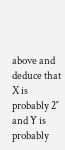above and deduce that X is probably 2″ and Y is probably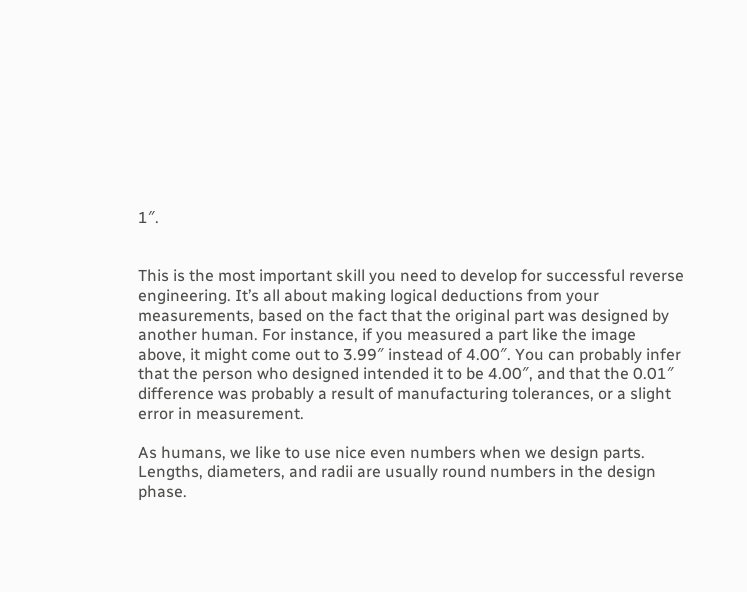1″.


This is the most important skill you need to develop for successful reverse engineering. It’s all about making logical deductions from your measurements, based on the fact that the original part was designed by another human. For instance, if you measured a part like the image above, it might come out to 3.99″ instead of 4.00″. You can probably infer that the person who designed intended it to be 4.00″, and that the 0.01″ difference was probably a result of manufacturing tolerances, or a slight error in measurement.

As humans, we like to use nice even numbers when we design parts. Lengths, diameters, and radii are usually round numbers in the design phase.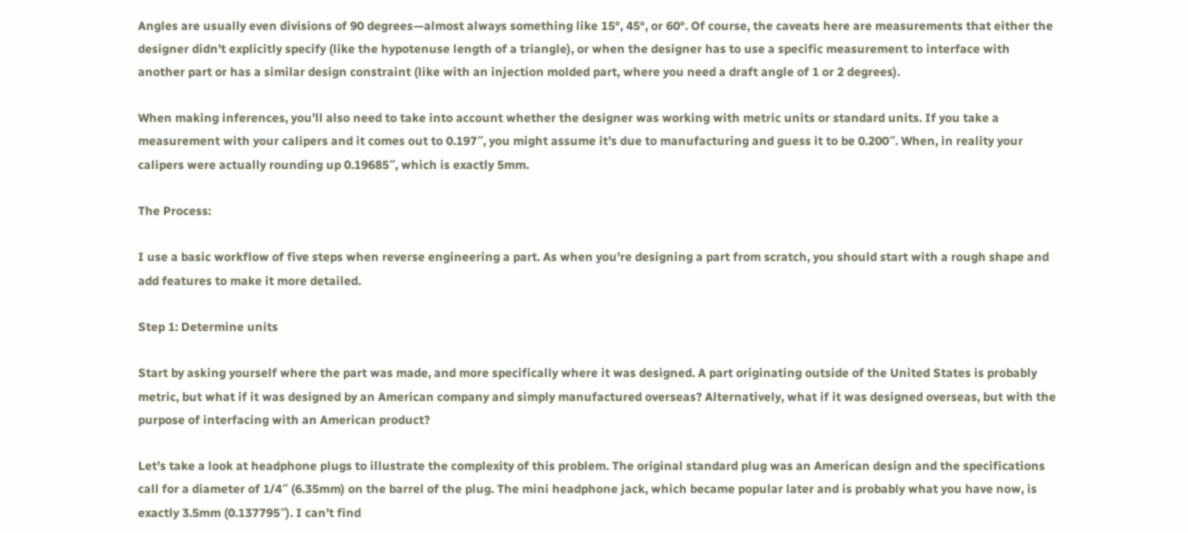Angles are usually even divisions of 90 degrees—almost always something like 15°, 45°, or 60°. Of course, the caveats here are measurements that either the designer didn’t explicitly specify (like the hypotenuse length of a triangle), or when the designer has to use a specific measurement to interface with another part or has a similar design constraint (like with an injection molded part, where you need a draft angle of 1 or 2 degrees).

When making inferences, you’ll also need to take into account whether the designer was working with metric units or standard units. If you take a measurement with your calipers and it comes out to 0.197″, you might assume it’s due to manufacturing and guess it to be 0.200″. When, in reality your calipers were actually rounding up 0.19685″, which is exactly 5mm.

The Process:

I use a basic workflow of five steps when reverse engineering a part. As when you’re designing a part from scratch, you should start with a rough shape and add features to make it more detailed.

Step 1: Determine units

Start by asking yourself where the part was made, and more specifically where it was designed. A part originating outside of the United States is probably metric, but what if it was designed by an American company and simply manufactured overseas? Alternatively, what if it was designed overseas, but with the purpose of interfacing with an American product?

Let’s take a look at headphone plugs to illustrate the complexity of this problem. The original standard plug was an American design and the specifications call for a diameter of 1/4″ (6.35mm) on the barrel of the plug. The mini headphone jack, which became popular later and is probably what you have now, is exactly 3.5mm (0.137795″). I can’t find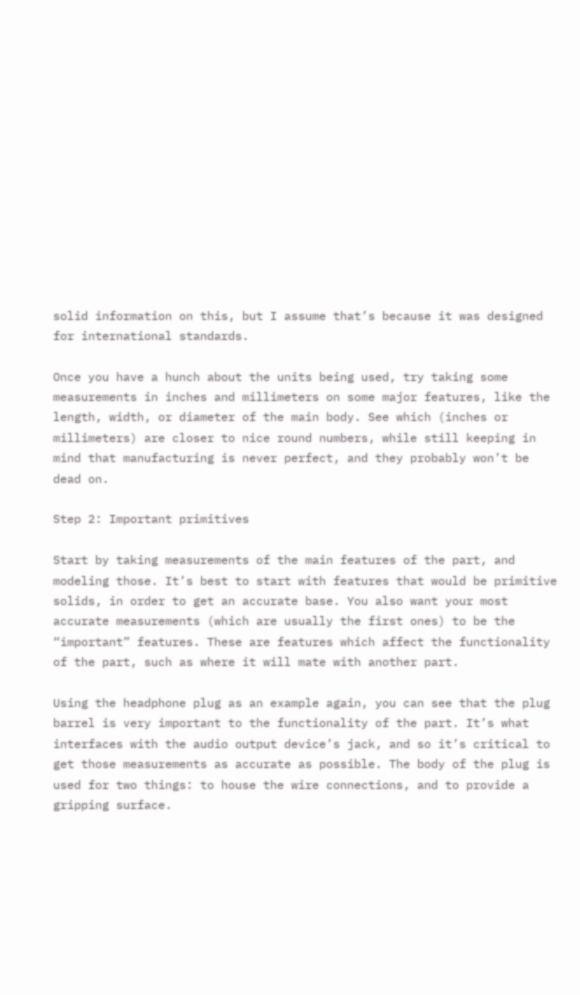solid information on this, but I assume that’s because it was designed for international standards.

Once you have a hunch about the units being used, try taking some measurements in inches and millimeters on some major features, like the length, width, or diameter of the main body. See which (inches or millimeters) are closer to nice round numbers, while still keeping in mind that manufacturing is never perfect, and they probably won’t be dead on.

Step 2: Important primitives

Start by taking measurements of the main features of the part, and modeling those. It’s best to start with features that would be primitive solids, in order to get an accurate base. You also want your most accurate measurements (which are usually the first ones) to be the “important” features. These are features which affect the functionality of the part, such as where it will mate with another part.

Using the headphone plug as an example again, you can see that the plug barrel is very important to the functionality of the part. It’s what interfaces with the audio output device’s jack, and so it’s critical to get those measurements as accurate as possible. The body of the plug is used for two things: to house the wire connections, and to provide a gripping surface.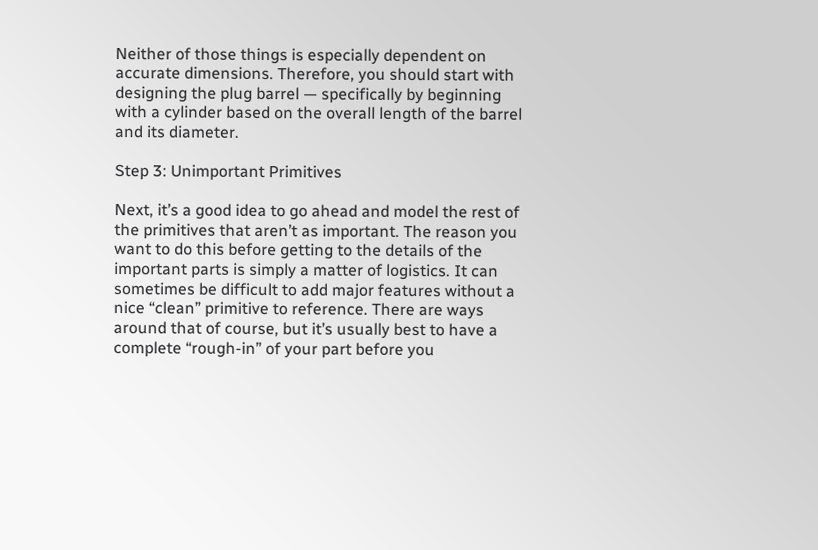Neither of those things is especially dependent on accurate dimensions. Therefore, you should start with designing the plug barrel — specifically by beginning with a cylinder based on the overall length of the barrel and its diameter.

Step 3: Unimportant Primitives

Next, it’s a good idea to go ahead and model the rest of the primitives that aren’t as important. The reason you want to do this before getting to the details of the important parts is simply a matter of logistics. It can sometimes be difficult to add major features without a nice “clean” primitive to reference. There are ways around that of course, but it’s usually best to have a complete “rough-in” of your part before you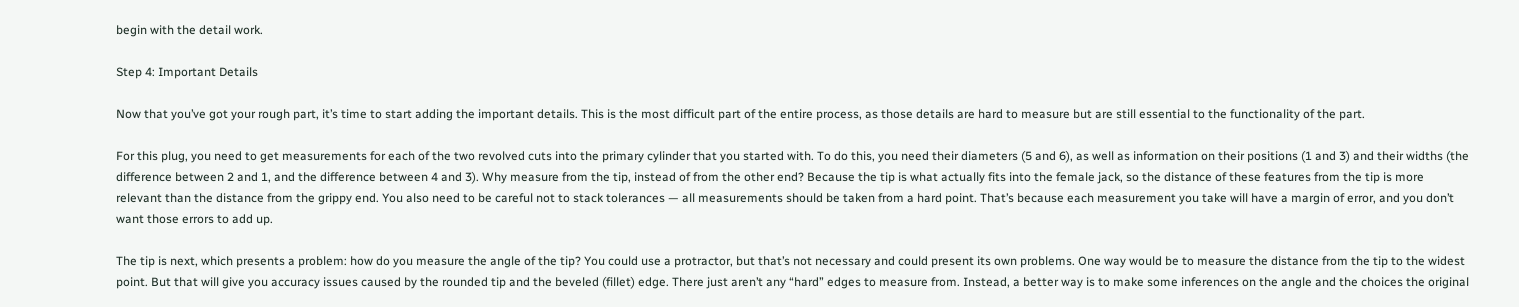begin with the detail work.

Step 4: Important Details

Now that you’ve got your rough part, it’s time to start adding the important details. This is the most difficult part of the entire process, as those details are hard to measure but are still essential to the functionality of the part.

For this plug, you need to get measurements for each of the two revolved cuts into the primary cylinder that you started with. To do this, you need their diameters (5 and 6), as well as information on their positions (1 and 3) and their widths (the difference between 2 and 1, and the difference between 4 and 3). Why measure from the tip, instead of from the other end? Because the tip is what actually fits into the female jack, so the distance of these features from the tip is more relevant than the distance from the grippy end. You also need to be careful not to stack tolerances — all measurements should be taken from a hard point. That’s because each measurement you take will have a margin of error, and you don’t want those errors to add up.

The tip is next, which presents a problem: how do you measure the angle of the tip? You could use a protractor, but that’s not necessary and could present its own problems. One way would be to measure the distance from the tip to the widest point. But that will give you accuracy issues caused by the rounded tip and the beveled (fillet) edge. There just aren’t any “hard” edges to measure from. Instead, a better way is to make some inferences on the angle and the choices the original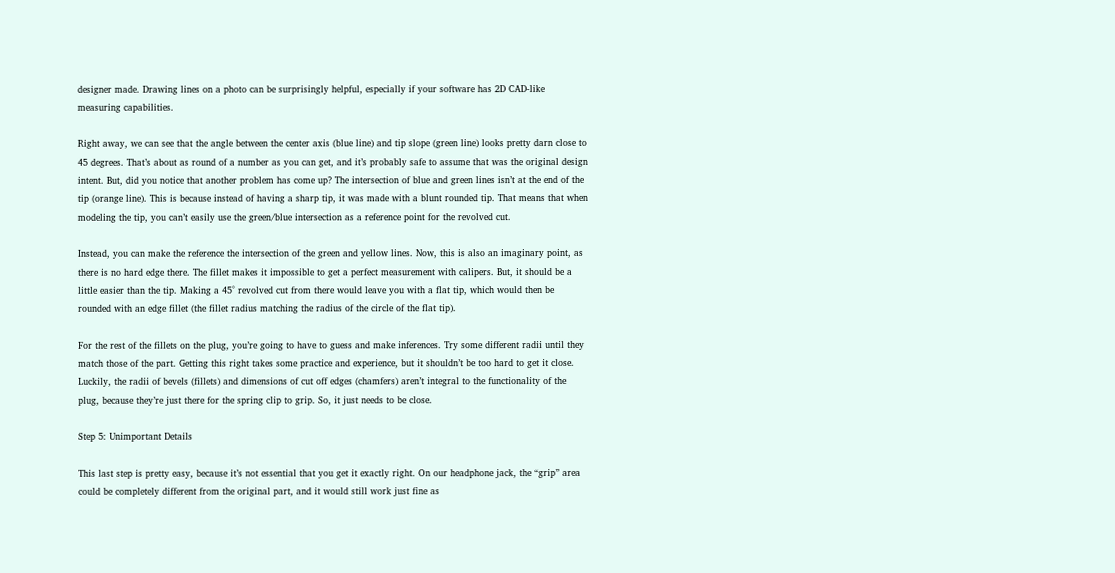designer made. Drawing lines on a photo can be surprisingly helpful, especially if your software has 2D CAD-like measuring capabilities.

Right away, we can see that the angle between the center axis (blue line) and tip slope (green line) looks pretty darn close to 45 degrees. That’s about as round of a number as you can get, and it’s probably safe to assume that was the original design intent. But, did you notice that another problem has come up? The intersection of blue and green lines isn’t at the end of the tip (orange line). This is because instead of having a sharp tip, it was made with a blunt rounded tip. That means that when modeling the tip, you can’t easily use the green/blue intersection as a reference point for the revolved cut.

Instead, you can make the reference the intersection of the green and yellow lines. Now, this is also an imaginary point, as there is no hard edge there. The fillet makes it impossible to get a perfect measurement with calipers. But, it should be a little easier than the tip. Making a 45° revolved cut from there would leave you with a flat tip, which would then be rounded with an edge fillet (the fillet radius matching the radius of the circle of the flat tip).

For the rest of the fillets on the plug, you’re going to have to guess and make inferences. Try some different radii until they match those of the part. Getting this right takes some practice and experience, but it shouldn’t be too hard to get it close. Luckily, the radii of bevels (fillets) and dimensions of cut off edges (chamfers) aren’t integral to the functionality of the plug, because they’re just there for the spring clip to grip. So, it just needs to be close.

Step 5: Unimportant Details

This last step is pretty easy, because it’s not essential that you get it exactly right. On our headphone jack, the “grip” area could be completely different from the original part, and it would still work just fine as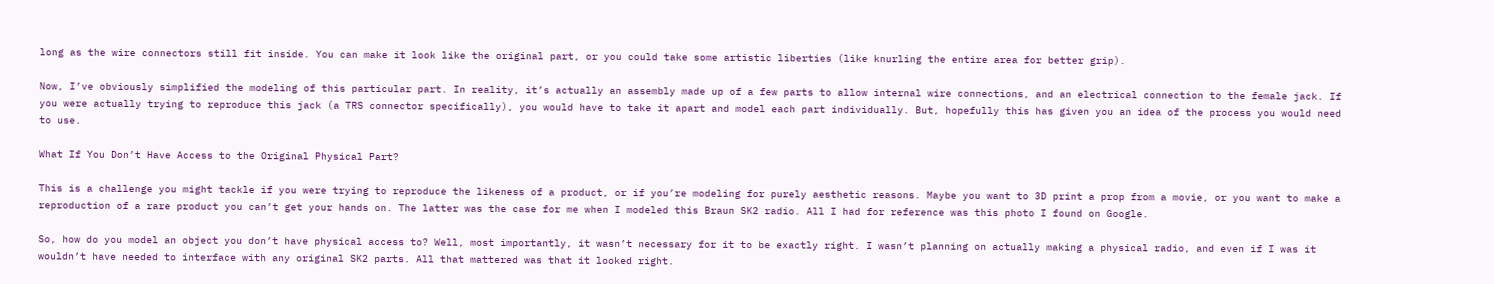long as the wire connectors still fit inside. You can make it look like the original part, or you could take some artistic liberties (like knurling the entire area for better grip).

Now, I’ve obviously simplified the modeling of this particular part. In reality, it’s actually an assembly made up of a few parts to allow internal wire connections, and an electrical connection to the female jack. If you were actually trying to reproduce this jack (a TRS connector specifically), you would have to take it apart and model each part individually. But, hopefully this has given you an idea of the process you would need to use.

What If You Don’t Have Access to the Original Physical Part?

This is a challenge you might tackle if you were trying to reproduce the likeness of a product, or if you’re modeling for purely aesthetic reasons. Maybe you want to 3D print a prop from a movie, or you want to make a reproduction of a rare product you can’t get your hands on. The latter was the case for me when I modeled this Braun SK2 radio. All I had for reference was this photo I found on Google.

So, how do you model an object you don’t have physical access to? Well, most importantly, it wasn’t necessary for it to be exactly right. I wasn’t planning on actually making a physical radio, and even if I was it wouldn’t have needed to interface with any original SK2 parts. All that mattered was that it looked right.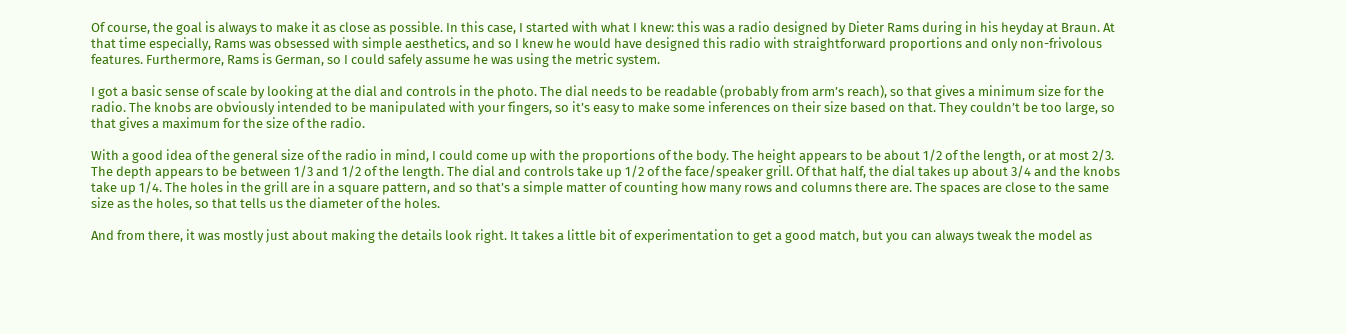Of course, the goal is always to make it as close as possible. In this case, I started with what I knew: this was a radio designed by Dieter Rams during in his heyday at Braun. At that time especially, Rams was obsessed with simple aesthetics, and so I knew he would have designed this radio with straightforward proportions and only non-frivolous features. Furthermore, Rams is German, so I could safely assume he was using the metric system.

I got a basic sense of scale by looking at the dial and controls in the photo. The dial needs to be readable (probably from arm’s reach), so that gives a minimum size for the radio. The knobs are obviously intended to be manipulated with your fingers, so it’s easy to make some inferences on their size based on that. They couldn’t be too large, so that gives a maximum for the size of the radio.

With a good idea of the general size of the radio in mind, I could come up with the proportions of the body. The height appears to be about 1/2 of the length, or at most 2/3. The depth appears to be between 1/3 and 1/2 of the length. The dial and controls take up 1/2 of the face/speaker grill. Of that half, the dial takes up about 3/4 and the knobs take up 1/4. The holes in the grill are in a square pattern, and so that’s a simple matter of counting how many rows and columns there are. The spaces are close to the same size as the holes, so that tells us the diameter of the holes.

And from there, it was mostly just about making the details look right. It takes a little bit of experimentation to get a good match, but you can always tweak the model as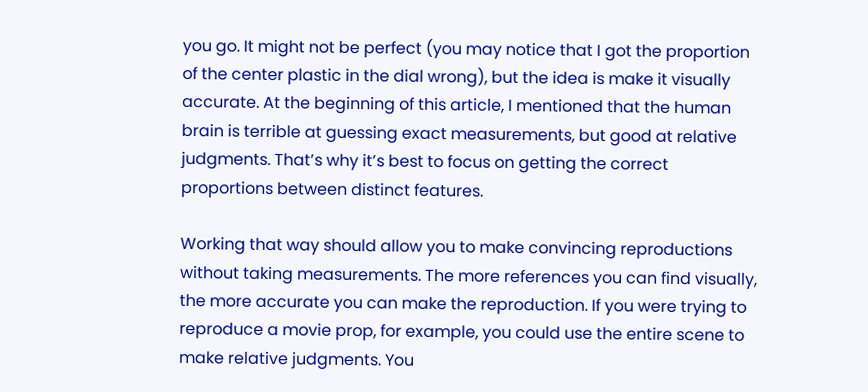you go. It might not be perfect (you may notice that I got the proportion of the center plastic in the dial wrong), but the idea is make it visually accurate. At the beginning of this article, I mentioned that the human brain is terrible at guessing exact measurements, but good at relative judgments. That’s why it’s best to focus on getting the correct proportions between distinct features.

Working that way should allow you to make convincing reproductions without taking measurements. The more references you can find visually, the more accurate you can make the reproduction. If you were trying to reproduce a movie prop, for example, you could use the entire scene to make relative judgments. You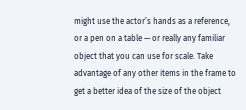might use the actor’s hands as a reference, or a pen on a table — or really any familiar object that you can use for scale. Take advantage of any other items in the frame to get a better idea of the size of the object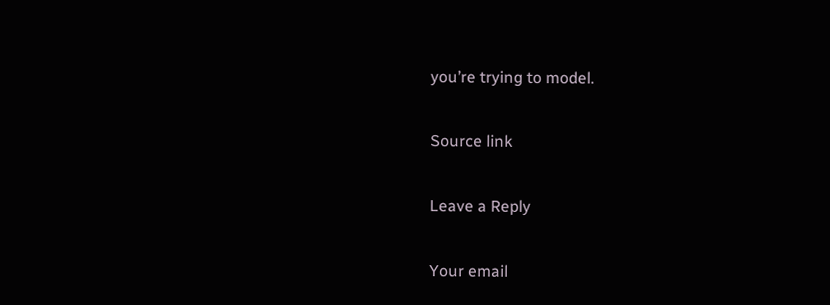you’re trying to model.

Source link

Leave a Reply

Your email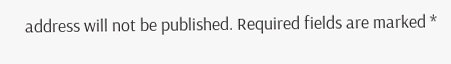address will not be published. Required fields are marked *